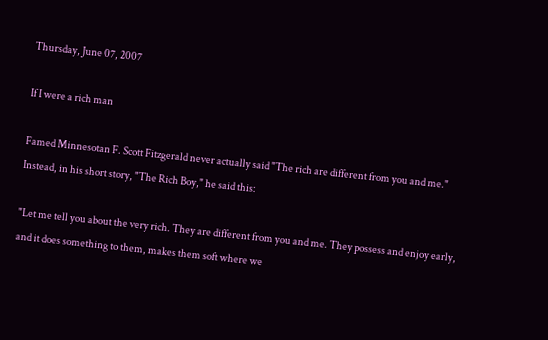Thursday, June 07, 2007

If I were a rich man

Famed Minnesotan F. Scott Fitzgerald never actually said "The rich are different from you and me." Instead, in his short story, "The Rich Boy," he said this:

"Let me tell you about the very rich. They are different from you and me. They possess and enjoy early, and it does something to them, makes them soft where we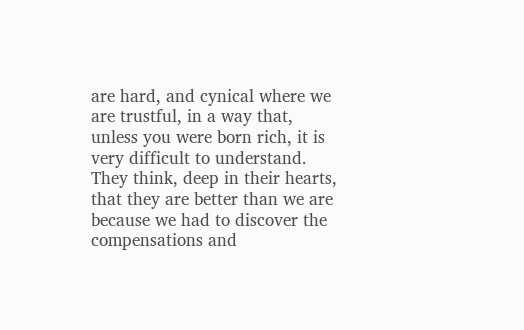are hard, and cynical where we are trustful, in a way that, unless you were born rich, it is very difficult to understand. They think, deep in their hearts, that they are better than we are because we had to discover the compensations and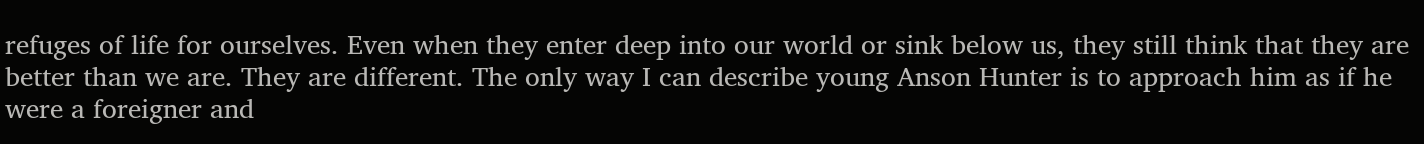refuges of life for ourselves. Even when they enter deep into our world or sink below us, they still think that they are better than we are. They are different. The only way I can describe young Anson Hunter is to approach him as if he were a foreigner and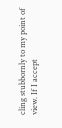cling stubbornly to my point of view. If I accept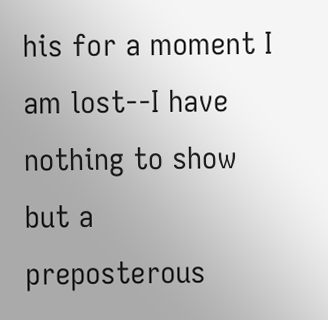his for a moment I am lost--I have nothing to show but a preposterous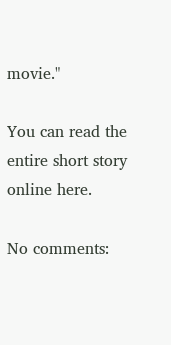movie."

You can read the entire short story online here.

No comments: